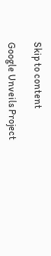Skip to content

Google Unveils Project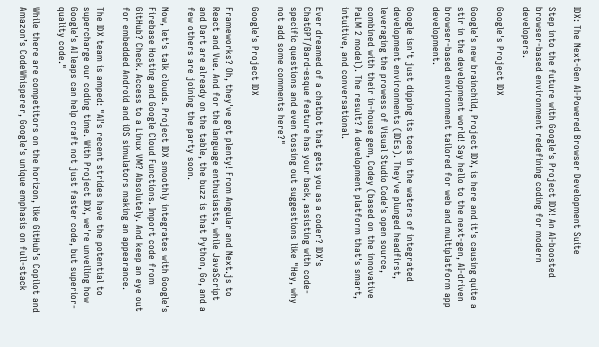IDX: The Next-Gen AI-Powered Browser Development Suite

Step into the future with Google's Project IDX! An AI-boosted browser-based environment redefining coding for modern developers.

Google's Project IDX

Google's new brainchild, Project IDX, is here and it's causing quite a stir in the development world! Say hello to the next-gen, AI-driven browser-based environment tailored for web and multiplatform app development.

Google isn't just dipping its toes in the waters of integrated development environments (IDEs). They've plunged headfirst, leveraging the prowess of Visual Studio Code's open source, combined with their in-house gem, Codey (based on the innovative PaLM 2 model). The result? A development platform that's smart, intuitive, and conversational.

Ever dreamed of a chatbot that gets you as a coder? IDX's ChatGPT/Bard-esque feature has your back, assisting with code-specific questions and even tossing out suggestions like "Hey, why not add some comments here?"

Google's Project IDX

Frameworks? Oh, they've got plenty! From Angular and Next.js to React and Vue. And for the language enthusiasts, while JavaScript and Dart are already on the table, the buzz is that Python, Go, and a few others are joining the party soon.

Now, let's talk clouds. Project IDX smoothly integrates with Google's Firebase Hosting and Google Cloud Functions. Import code from GitHub? Check. Access to a Linux VM? Absolutely. And keep an eye out for embedded Android and iOS simulators making an appearance.

The IDX team is amped: "AI's recent strides have the potential to supercharge our coding time. With Project IDX, we're unveiling how Google's AI leaps can help craft not just faster code, but superior-quality code."

While there are competitors on the horizon, like GitHub’s Copilot and Amazon’s CodeWhisperer, Google's unique emphasis on full-stack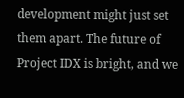development might just set them apart. The future of Project IDX is bright, and we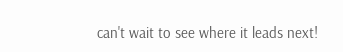can't wait to see where it leads next!